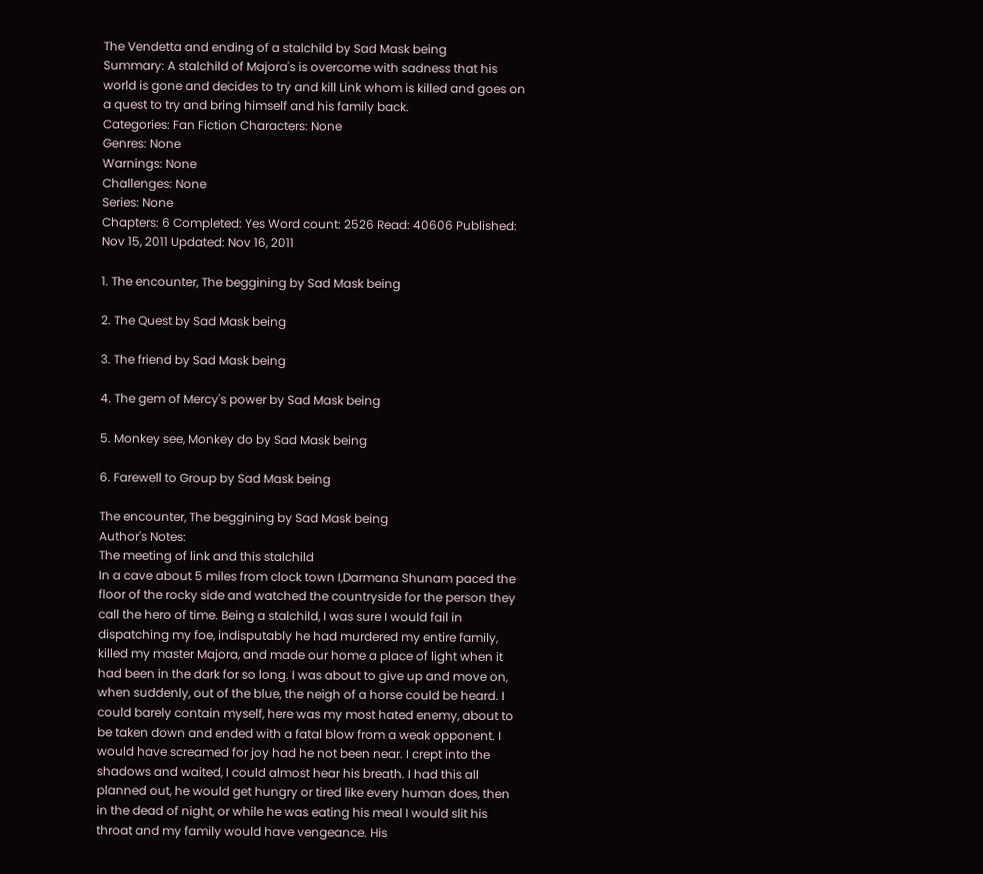The Vendetta and ending of a stalchild by Sad Mask being
Summary: A stalchild of Majora's is overcome with sadness that his world is gone and decides to try and kill Link whom is killed and goes on a quest to try and bring himself and his family back.
Categories: Fan Fiction Characters: None
Genres: None
Warnings: None
Challenges: None
Series: None
Chapters: 6 Completed: Yes Word count: 2526 Read: 40606 Published: Nov 15, 2011 Updated: Nov 16, 2011

1. The encounter, The beggining by Sad Mask being

2. The Quest by Sad Mask being

3. The friend by Sad Mask being

4. The gem of Mercy's power by Sad Mask being

5. Monkey see, Monkey do by Sad Mask being

6. Farewell to Group by Sad Mask being

The encounter, The beggining by Sad Mask being
Author's Notes:
The meeting of link and this stalchild
In a cave about 5 miles from clock town I,Darmana Shunam paced the floor of the rocky side and watched the countryside for the person they call the hero of time. Being a stalchild, I was sure I would fail in dispatching my foe, indisputably he had murdered my entire family, killed my master Majora, and made our home a place of light when it had been in the dark for so long. I was about to give up and move on, when suddenly, out of the blue, the neigh of a horse could be heard. I could barely contain myself, here was my most hated enemy, about to be taken down and ended with a fatal blow from a weak opponent. I would have screamed for joy had he not been near. I crept into the shadows and waited, I could almost hear his breath. I had this all planned out, he would get hungry or tired like every human does, then in the dead of night, or while he was eating his meal I would slit his throat and my family would have vengeance. His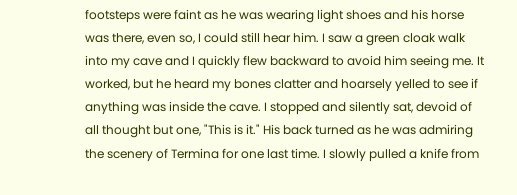footsteps were faint as he was wearing light shoes and his horse was there, even so, I could still hear him. I saw a green cloak walk into my cave and I quickly flew backward to avoid him seeing me. It worked, but he heard my bones clatter and hoarsely yelled to see if anything was inside the cave. I stopped and silently sat, devoid of all thought but one, "This is it." His back turned as he was admiring the scenery of Termina for one last time. I slowly pulled a knife from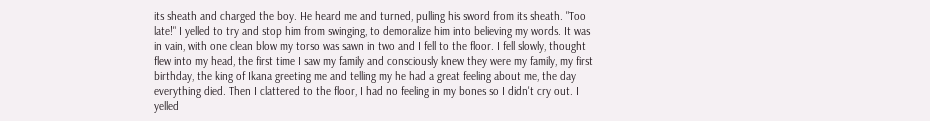its sheath and charged the boy. He heard me and turned, pulling his sword from its sheath. "Too late!" I yelled to try and stop him from swinging, to demoralize him into believing my words. It was in vain, with one clean blow my torso was sawn in two and I fell to the floor. I fell slowly, thought flew into my head, the first time I saw my family and consciously knew they were my family, my first birthday, the king of Ikana greeting me and telling my he had a great feeling about me, the day everything died. Then I clattered to the floor, I had no feeling in my bones so I didn't cry out. I yelled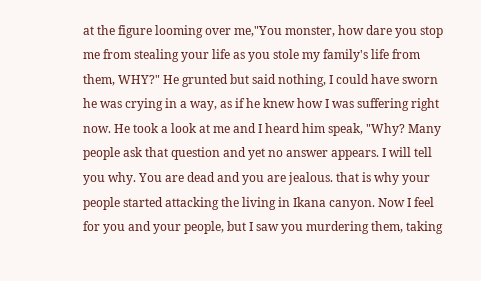at the figure looming over me,"You monster, how dare you stop me from stealing your life as you stole my family's life from them, WHY?" He grunted but said nothing, I could have sworn he was crying in a way, as if he knew how I was suffering right now. He took a look at me and I heard him speak, "Why? Many people ask that question and yet no answer appears. I will tell you why. You are dead and you are jealous. that is why your people started attacking the living in Ikana canyon. Now I feel for you and your people, but I saw you murdering them, taking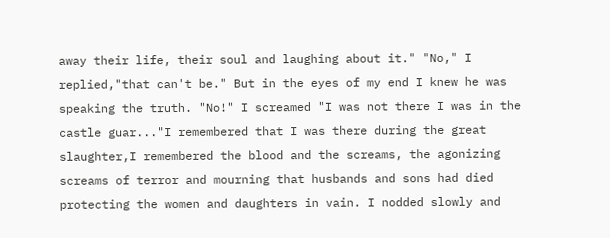away their life, their soul and laughing about it." "No," I replied,"that can't be." But in the eyes of my end I knew he was speaking the truth. "No!" I screamed "I was not there I was in the castle guar..."I remembered that I was there during the great slaughter,I remembered the blood and the screams, the agonizing screams of terror and mourning that husbands and sons had died protecting the women and daughters in vain. I nodded slowly and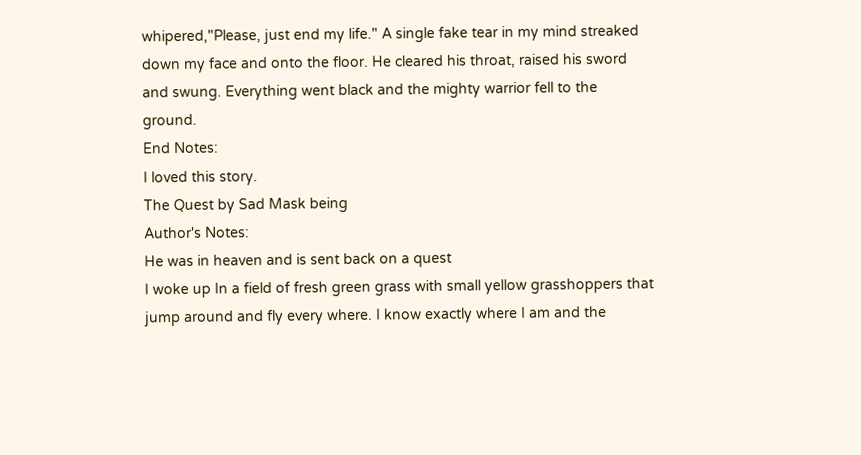whipered,"Please, just end my life." A single fake tear in my mind streaked down my face and onto the floor. He cleared his throat, raised his sword and swung. Everything went black and the mighty warrior fell to the ground.
End Notes:
I loved this story.
The Quest by Sad Mask being
Author's Notes:
He was in heaven and is sent back on a quest
I woke up In a field of fresh green grass with small yellow grasshoppers that jump around and fly every where. I know exactly where I am and the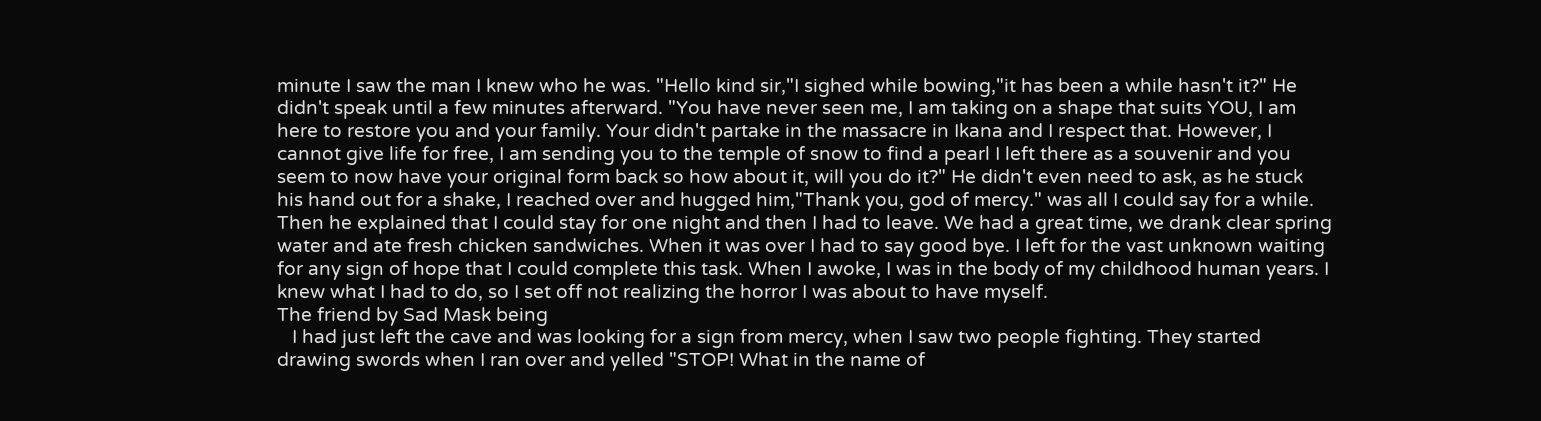minute I saw the man I knew who he was. "Hello kind sir,"I sighed while bowing,"it has been a while hasn't it?" He didn't speak until a few minutes afterward. "You have never seen me, I am taking on a shape that suits YOU, I am here to restore you and your family. Your didn't partake in the massacre in Ikana and I respect that. However, I cannot give life for free, I am sending you to the temple of snow to find a pearl I left there as a souvenir and you seem to now have your original form back so how about it, will you do it?" He didn't even need to ask, as he stuck his hand out for a shake, I reached over and hugged him,"Thank you, god of mercy." was all I could say for a while. Then he explained that I could stay for one night and then I had to leave. We had a great time, we drank clear spring water and ate fresh chicken sandwiches. When it was over I had to say good bye. I left for the vast unknown waiting for any sign of hope that I could complete this task. When I awoke, I was in the body of my childhood human years. I knew what I had to do, so I set off not realizing the horror I was about to have myself.
The friend by Sad Mask being
   I had just left the cave and was looking for a sign from mercy, when I saw two people fighting. They started drawing swords when I ran over and yelled "STOP! What in the name of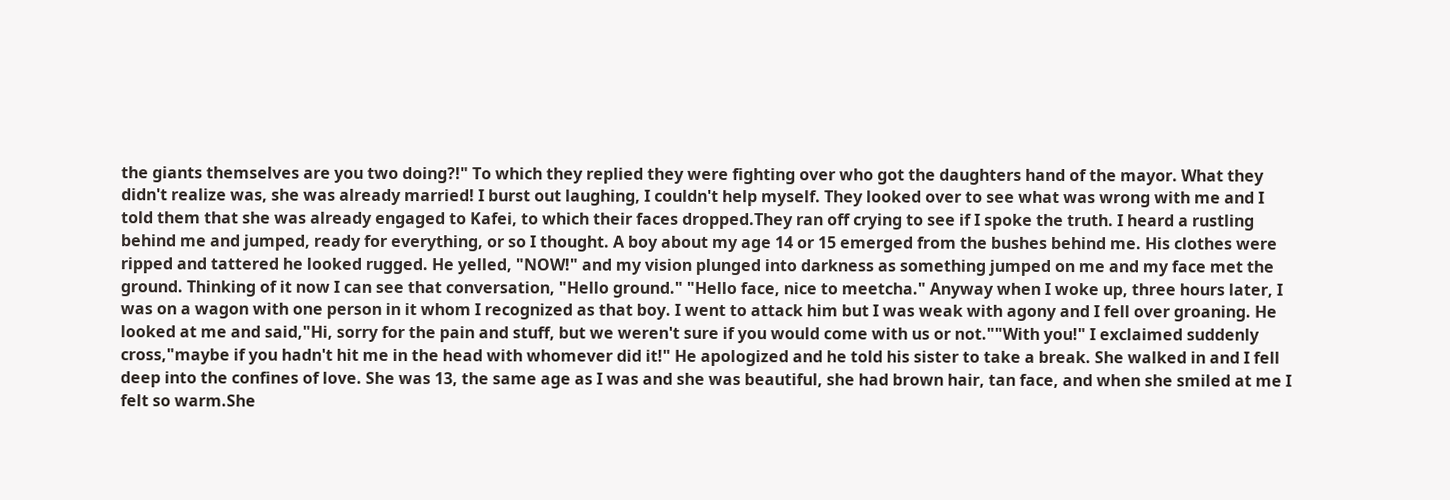the giants themselves are you two doing?!" To which they replied they were fighting over who got the daughters hand of the mayor. What they didn't realize was, she was already married! I burst out laughing, I couldn't help myself. They looked over to see what was wrong with me and I told them that she was already engaged to Kafei, to which their faces dropped.They ran off crying to see if I spoke the truth. I heard a rustling behind me and jumped, ready for everything, or so I thought. A boy about my age 14 or 15 emerged from the bushes behind me. His clothes were ripped and tattered he looked rugged. He yelled, "NOW!" and my vision plunged into darkness as something jumped on me and my face met the ground. Thinking of it now I can see that conversation, "Hello ground." "Hello face, nice to meetcha." Anyway when I woke up, three hours later, I was on a wagon with one person in it whom I recognized as that boy. I went to attack him but I was weak with agony and I fell over groaning. He looked at me and said,"Hi, sorry for the pain and stuff, but we weren't sure if you would come with us or not.""With you!" I exclaimed suddenly cross,"maybe if you hadn't hit me in the head with whomever did it!" He apologized and he told his sister to take a break. She walked in and I fell deep into the confines of love. She was 13, the same age as I was and she was beautiful, she had brown hair, tan face, and when she smiled at me I felt so warm.She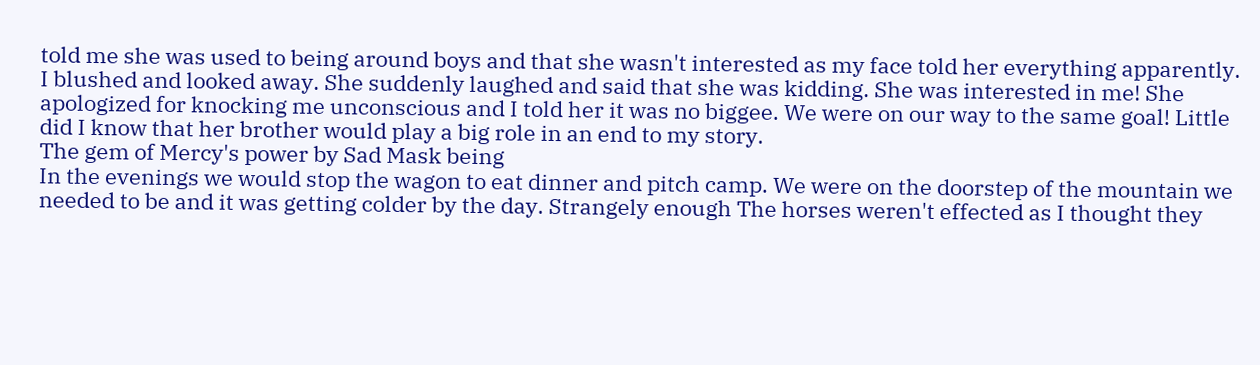told me she was used to being around boys and that she wasn't interested as my face told her everything apparently. I blushed and looked away. She suddenly laughed and said that she was kidding. She was interested in me! She apologized for knocking me unconscious and I told her it was no biggee. We were on our way to the same goal! Little did I know that her brother would play a big role in an end to my story.
The gem of Mercy's power by Sad Mask being
In the evenings we would stop the wagon to eat dinner and pitch camp. We were on the doorstep of the mountain we needed to be and it was getting colder by the day. Strangely enough The horses weren't effected as I thought they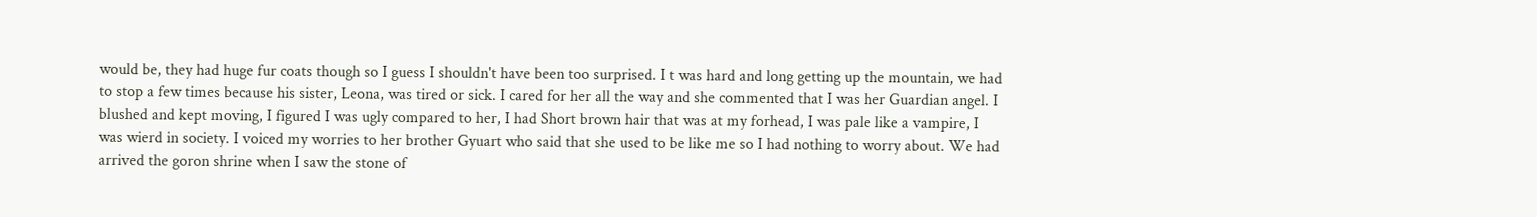would be, they had huge fur coats though so I guess I shouldn't have been too surprised. I t was hard and long getting up the mountain, we had to stop a few times because his sister, Leona, was tired or sick. I cared for her all the way and she commented that I was her Guardian angel. I blushed and kept moving, I figured I was ugly compared to her, I had Short brown hair that was at my forhead, I was pale like a vampire, I was wierd in society. I voiced my worries to her brother Gyuart who said that she used to be like me so I had nothing to worry about. We had arrived the goron shrine when I saw the stone of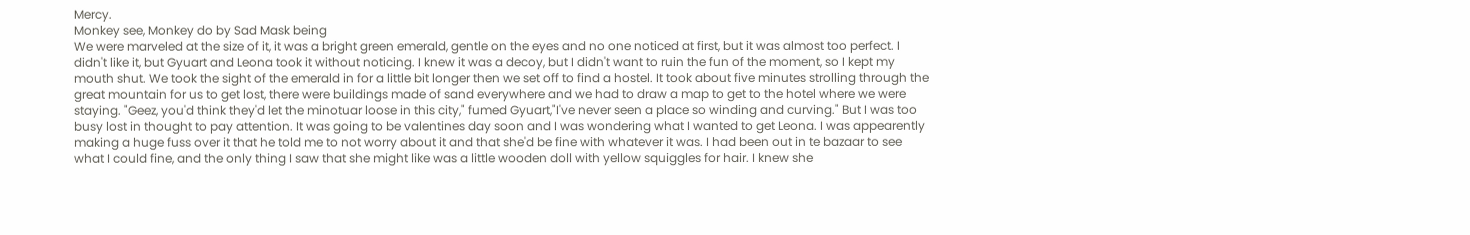Mercy.
Monkey see, Monkey do by Sad Mask being
We were marveled at the size of it, it was a bright green emerald, gentle on the eyes and no one noticed at first, but it was almost too perfect. I didn't like it, but Gyuart and Leona took it without noticing. I knew it was a decoy, but I didn't want to ruin the fun of the moment, so I kept my mouth shut. We took the sight of the emerald in for a little bit longer then we set off to find a hostel. It took about five minutes strolling through the great mountain for us to get lost, there were buildings made of sand everywhere and we had to draw a map to get to the hotel where we were staying. "Geez, you'd think they'd let the minotuar loose in this city," fumed Gyuart,"I've never seen a place so winding and curving." But I was too busy lost in thought to pay attention. It was going to be valentines day soon and I was wondering what I wanted to get Leona. I was appearently making a huge fuss over it that he told me to not worry about it and that she'd be fine with whatever it was. I had been out in te bazaar to see what I could fine, and the only thing I saw that she might like was a little wooden doll with yellow squiggles for hair. I knew she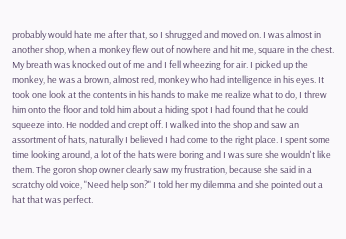probably would hate me after that, so I shrugged and moved on. I was almost in another shop, when a monkey flew out of nowhere and hit me, square in the chest. My breath was knocked out of me and I fell wheezing for air. I picked up the monkey, he was a brown, almost red, monkey who had intelligence in his eyes. It took one look at the contents in his hands to make me realize what to do, I threw him onto the floor and told him about a hiding spot I had found that he could squeeze into. He nodded and crept off. I walked into the shop and saw an assortment of hats, naturally I believed I had come to the right place. I spent some time looking around, a lot of the hats were boring and I was sure she wouldn't like them. The goron shop owner clearly saw my frustration, because she said in a scratchy old voice, "Need help son?" I told her my dilemma and she pointed out a hat that was perfect.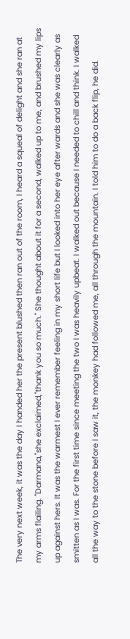The very next week, it was the day I handed her the present blushed then ran out of the room, I heard a squeal of delight and she ran at my arms flailing. "Darmana,"she exclaimed,"thank you so much." She thought about it for a second, walked up to me, and brushed my lips up against hers. It was the warmest I ever remember feeling in my short life but I looked into her eye after wards and she was clearly as smitten as I was. For the first time since meeting the two I was heavily upbeat. I walked out because I needed to chill and think. I walked all the way to the stone before I saw it, the monkey had followed me, all through the mountain. I told him to do a back flip, he did.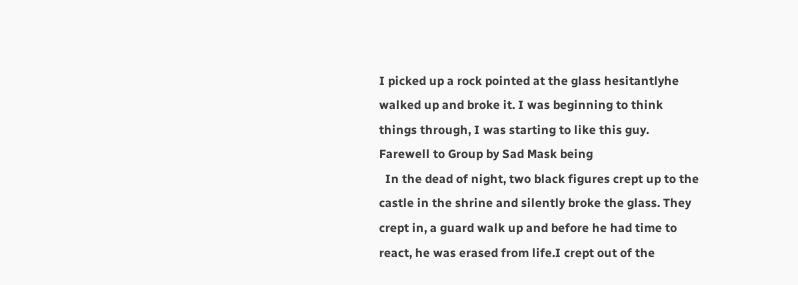I picked up a rock pointed at the glass hesitantlyhe walked up and broke it. I was beginning to think things through, I was starting to like this guy.
Farewell to Group by Sad Mask being
  In the dead of night, two black figures crept up to the castle in the shrine and silently broke the glass. They crept in, a guard walk up and before he had time to react, he was erased from life.I crept out of the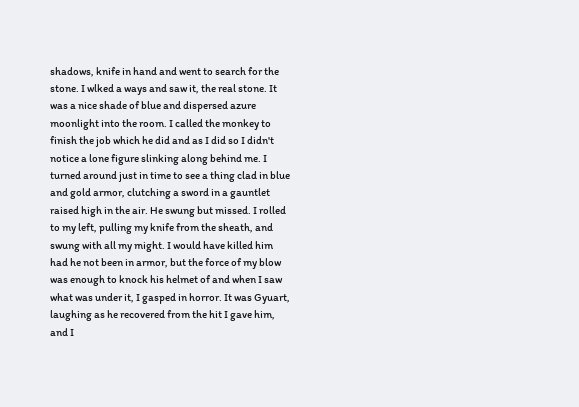shadows, knife in hand and went to search for the stone. I wlked a ways and saw it, the real stone. It was a nice shade of blue and dispersed azure moonlight into the room. I called the monkey to finish the job which he did and as I did so I didn't notice a lone figure slinking along behind me. I turned around just in time to see a thing clad in blue and gold armor, clutching a sword in a gauntlet raised high in the air. He swung but missed. I rolled to my left, pulling my knife from the sheath, and swung with all my might. I would have killed him had he not been in armor, but the force of my blow was enough to knock his helmet of and when I saw what was under it, I gasped in horror. It was Gyuart, laughing as he recovered from the hit I gave him, and I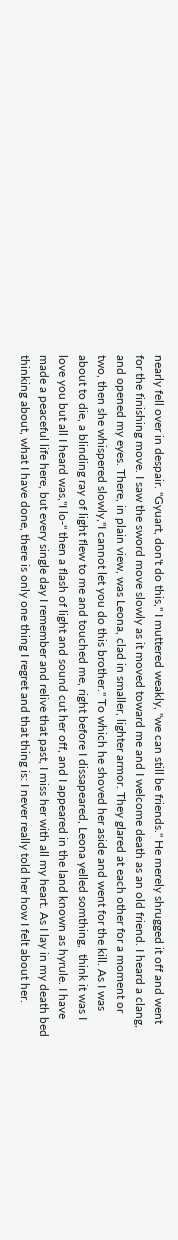nearly fell over in despair. "Gyuart, don't do this," I muttered weakly, "we can still be friends." He merely shrugged it off and went for the finishing move. I saw the sword move slowly as it moved toward me and I welcome death as an old friend. I heard a clang, and opened my eyes. There, in plain view, was Leona, clad in smaller, lighter armor. They glared at each other for a moment or two, then she whispered slowly,"I cannot let you do this brother." To which he shoved her aside and went for the kill. As I was about to die, a blinding ray of light flew to me and touched me, right before I dissapeared, Leona yelled somthing,  think it was I love you but all I heard was,"I lo-" then a flash of light and sound cut her off, and I appeared in the land known as hyrule. I have made a peaceful life here, but every single day I remember and relive that past, I miss her with all my heart. As I lay in my death bed thinking about, what I have done, there is only one thing I regret and that thing is: I never really told her how I felt about her.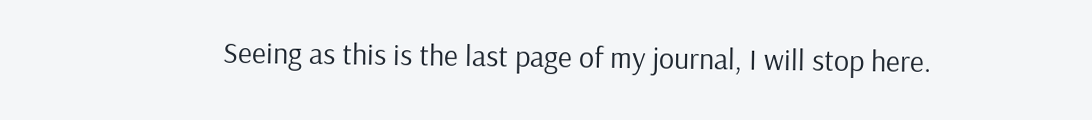Seeing as this is the last page of my journal, I will stop here.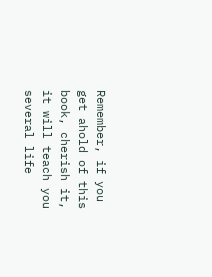Remember, if you get ahold of this book, cherish it, it will teach you several life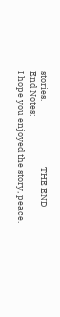stories.                                 THE END
End Notes:
I hope you enjoyed the story, peace.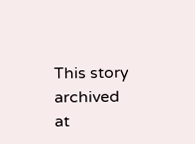This story archived at